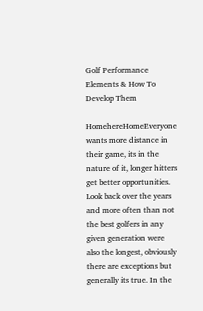Golf Performance Elements & How To Develop Them

HomehereHomeEveryone wants more distance in their game, its in the nature of it, longer hitters get better opportunities. Look back over the years and more often than not the best golfers in any given generation were also the longest, obviously there are exceptions but generally its true. In the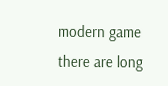modern game there are long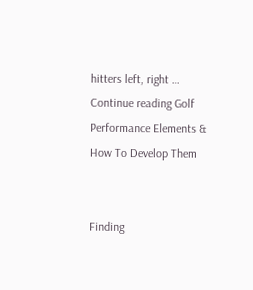hitters left, right … Continue reading Golf Performance Elements & How To Develop Them


Finding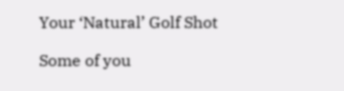Your ‘Natural’ Golf Shot

Some of you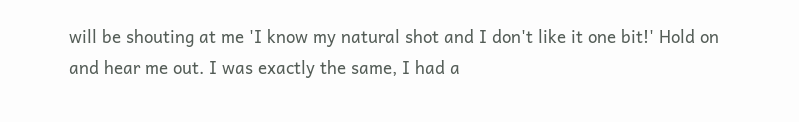will be shouting at me 'I know my natural shot and I don't like it one bit!' Hold on and hear me out. I was exactly the same, I had a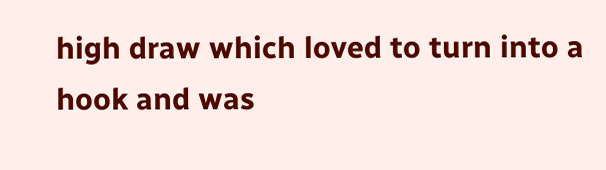high draw which loved to turn into a hook and was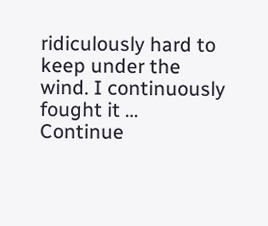ridiculously hard to keep under the wind. I continuously fought it … Continue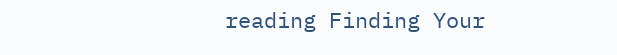reading Finding Your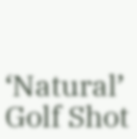‘Natural’ Golf Shot